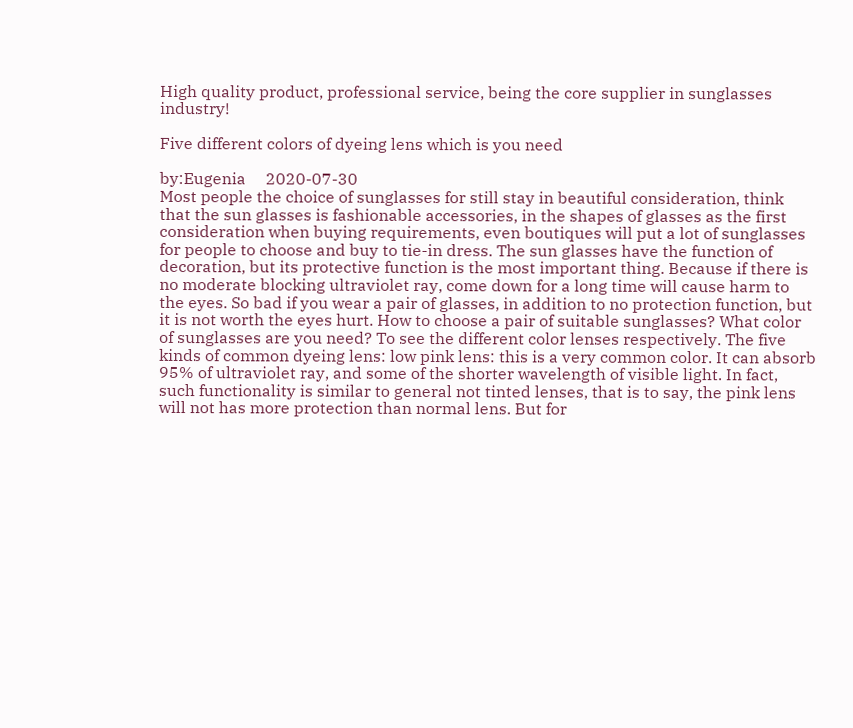High quality product, professional service, being the core supplier in sunglasses industry!

Five different colors of dyeing lens which is you need

by:Eugenia     2020-07-30
Most people the choice of sunglasses for still stay in beautiful consideration, think that the sun glasses is fashionable accessories, in the shapes of glasses as the first consideration when buying requirements, even boutiques will put a lot of sunglasses for people to choose and buy to tie-in dress. The sun glasses have the function of decoration, but its protective function is the most important thing. Because if there is no moderate blocking ultraviolet ray, come down for a long time will cause harm to the eyes. So bad if you wear a pair of glasses, in addition to no protection function, but it is not worth the eyes hurt. How to choose a pair of suitable sunglasses? What color of sunglasses are you need? To see the different color lenses respectively. The five kinds of common dyeing lens: low pink lens: this is a very common color. It can absorb 95% of ultraviolet ray, and some of the shorter wavelength of visible light. In fact, such functionality is similar to general not tinted lenses, that is to say, the pink lens will not has more protection than normal lens. But for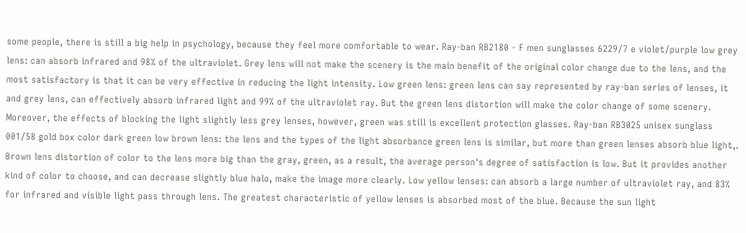some people, there is still a big help in psychology, because they feel more comfortable to wear. Ray-ban RB2180 - F men sunglasses 6229/7 e violet/purple low grey lens: can absorb infrared and 98% of the ultraviolet. Grey lens will not make the scenery is the main benefit of the original color change due to the lens, and the most satisfactory is that it can be very effective in reducing the light intensity. Low green lens: green lens can say represented by ray-ban series of lenses, it and grey lens, can effectively absorb infrared light and 99% of the ultraviolet ray. But the green lens distortion will make the color change of some scenery. Moreover, the effects of blocking the light slightly less grey lenses, however, green was still is excellent protection glasses. Ray-ban RB3025 unisex sunglass 001/58 gold box color dark green low brown lens: the lens and the types of the light absorbance green lens is similar, but more than green lenses absorb blue light,. Brown lens distortion of color to the lens more big than the gray, green, as a result, the average person's degree of satisfaction is low. But it provides another kind of color to choose, and can decrease slightly blue halo, make the image more clearly. Low yellow lenses: can absorb a large number of ultraviolet ray, and 83% for infrared and visible light pass through lens. The greatest characteristic of yellow lenses is absorbed most of the blue. Because the sun light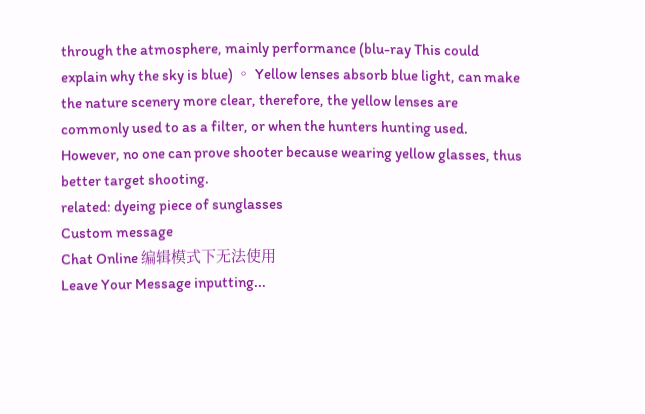through the atmosphere, mainly performance (blu-ray This could explain why the sky is blue) 。 Yellow lenses absorb blue light, can make the nature scenery more clear, therefore, the yellow lenses are commonly used to as a filter, or when the hunters hunting used. However, no one can prove shooter because wearing yellow glasses, thus better target shooting.
related: dyeing piece of sunglasses
Custom message
Chat Online 编辑模式下无法使用
Leave Your Message inputting...